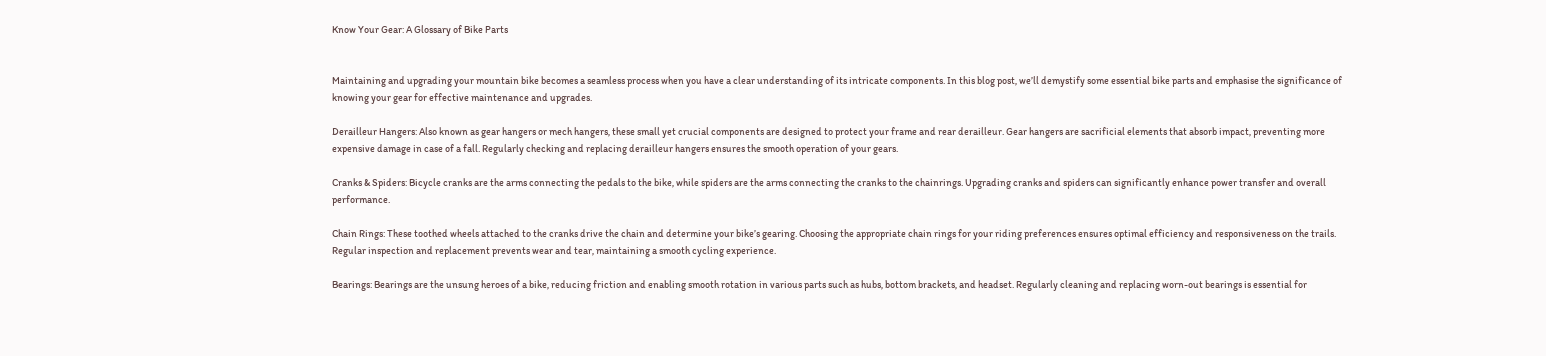Know Your Gear: A Glossary of Bike Parts


Maintaining and upgrading your mountain bike becomes a seamless process when you have a clear understanding of its intricate components. In this blog post, we’ll demystify some essential bike parts and emphasise the significance of knowing your gear for effective maintenance and upgrades.

Derailleur Hangers: Also known as gear hangers or mech hangers, these small yet crucial components are designed to protect your frame and rear derailleur. Gear hangers are sacrificial elements that absorb impact, preventing more expensive damage in case of a fall. Regularly checking and replacing derailleur hangers ensures the smooth operation of your gears.

Cranks & Spiders: Bicycle cranks are the arms connecting the pedals to the bike, while spiders are the arms connecting the cranks to the chainrings. Upgrading cranks and spiders can significantly enhance power transfer and overall performance.

Chain Rings: These toothed wheels attached to the cranks drive the chain and determine your bike’s gearing. Choosing the appropriate chain rings for your riding preferences ensures optimal efficiency and responsiveness on the trails. Regular inspection and replacement prevents wear and tear, maintaining a smooth cycling experience.

Bearings: Bearings are the unsung heroes of a bike, reducing friction and enabling smooth rotation in various parts such as hubs, bottom brackets, and headset. Regularly cleaning and replacing worn-out bearings is essential for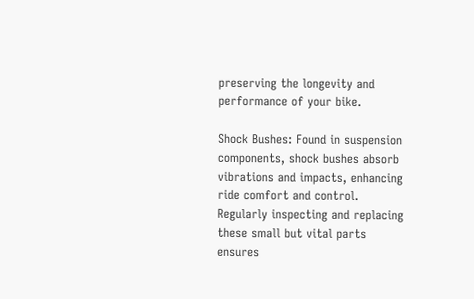preserving the longevity and performance of your bike.

Shock Bushes: Found in suspension components, shock bushes absorb vibrations and impacts, enhancing ride comfort and control. Regularly inspecting and replacing these small but vital parts ensures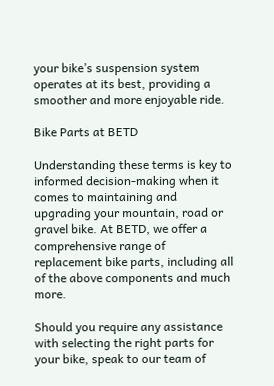your bike’s suspension system operates at its best, providing a smoother and more enjoyable ride.

Bike Parts at BETD

Understanding these terms is key to informed decision-making when it comes to maintaining and upgrading your mountain, road or gravel bike. At BETD, we offer a comprehensive range of replacement bike parts, including all of the above components and much more.

Should you require any assistance with selecting the right parts for your bike, speak to our team of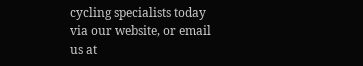cycling specialists today via our website, or email us at